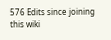576 Edits since joining this wiki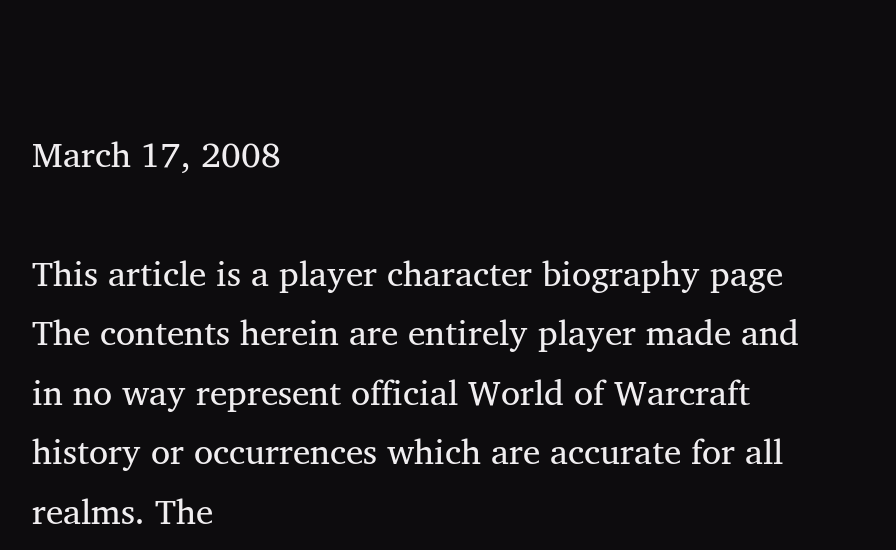March 17, 2008

This article is a player character biography page The contents herein are entirely player made and in no way represent official World of Warcraft history or occurrences which are accurate for all realms. The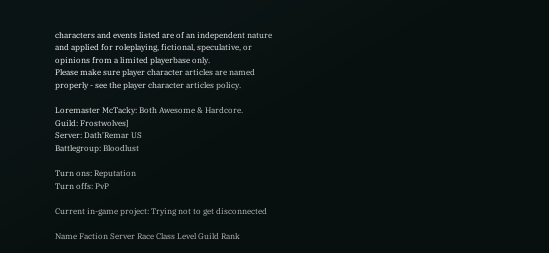characters and events listed are of an independent nature and applied for roleplaying, fictional, speculative, or opinions from a limited playerbase only.
Please make sure player character articles are named properly - see the player character articles policy.

Loremaster McTacky: Both Awesome & Hardcore.
Guild: Frostwolves]
Server: Dath'Remar US
Battlegroup: Bloodlust

Turn ons: Reputation
Turn offs: PvP

Current in-game project: Trying not to get disconnected

Name Faction Server Race Class Level Guild Rank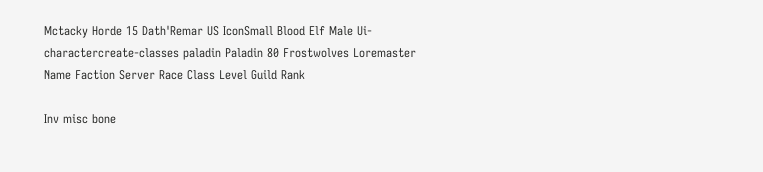Mctacky Horde 15 Dath'Remar US IconSmall Blood Elf Male Ui-charactercreate-classes paladin Paladin 80 Frostwolves Loremaster
Name Faction Server Race Class Level Guild Rank

Inv misc bone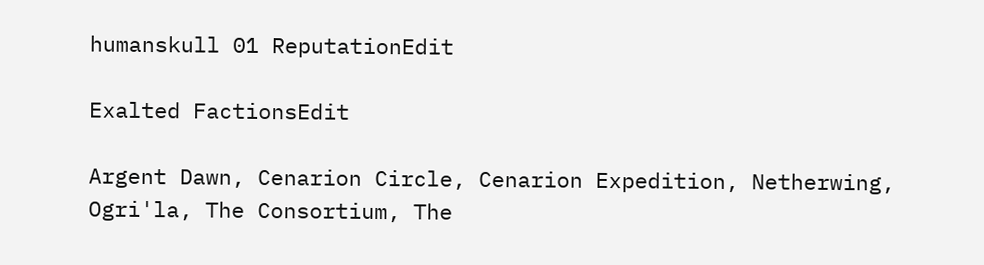humanskull 01 ReputationEdit

Exalted FactionsEdit

Argent Dawn, Cenarion Circle, Cenarion Expedition, Netherwing, Ogri'la, The Consortium, The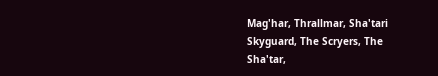Mag'har, Thrallmar, Sha'tari Skyguard, The Scryers, The Sha'tar,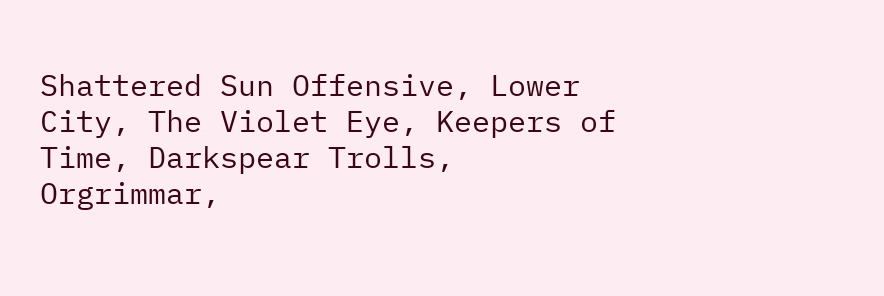Shattered Sun Offensive, Lower City, The Violet Eye, Keepers of Time, Darkspear Trolls, Orgrimmar,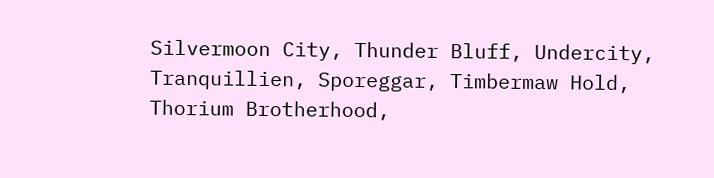Silvermoon City, Thunder Bluff, Undercity, Tranquillien, Sporeggar, Timbermaw Hold, Thorium Brotherhood,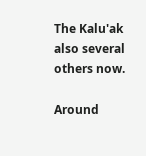The Kalu'ak also several others now.

Around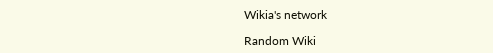Wikia's network

Random Wiki